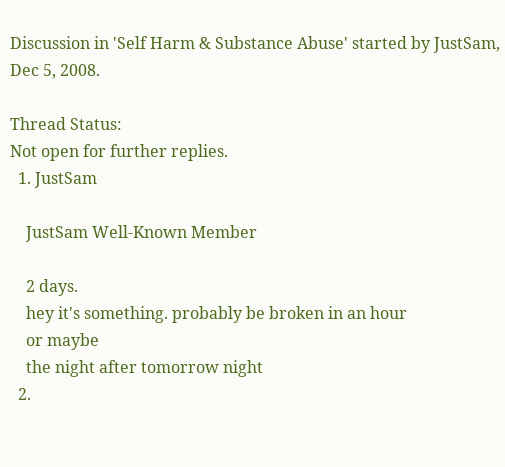Discussion in 'Self Harm & Substance Abuse' started by JustSam, Dec 5, 2008.

Thread Status:
Not open for further replies.
  1. JustSam

    JustSam Well-Known Member

    2 days.
    hey it's something. probably be broken in an hour
    or maybe
    the night after tomorrow night
  2.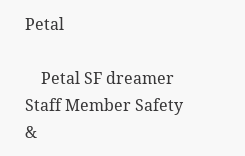Petal

    Petal SF dreamer Staff Member Safety &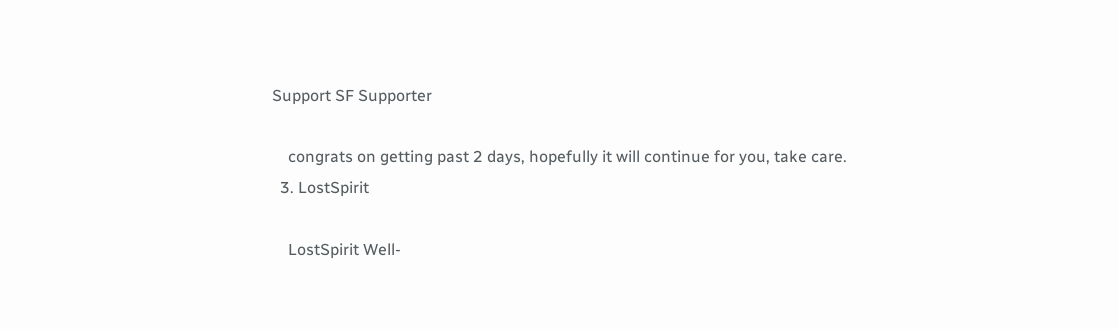Support SF Supporter

    congrats on getting past 2 days, hopefully it will continue for you, take care.
  3. LostSpirit

    LostSpirit Well-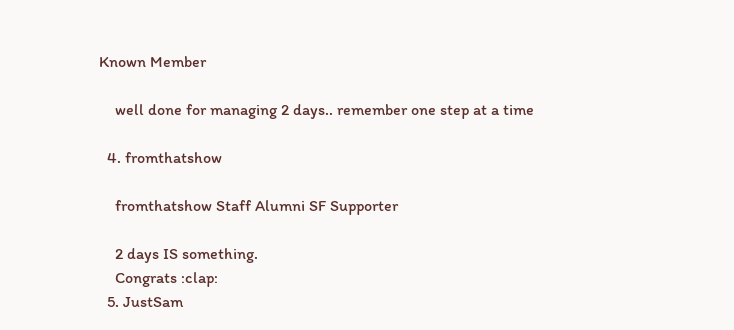Known Member

    well done for managing 2 days.. remember one step at a time

  4. fromthatshow

    fromthatshow Staff Alumni SF Supporter

    2 days IS something.
    Congrats :clap:
  5. JustSam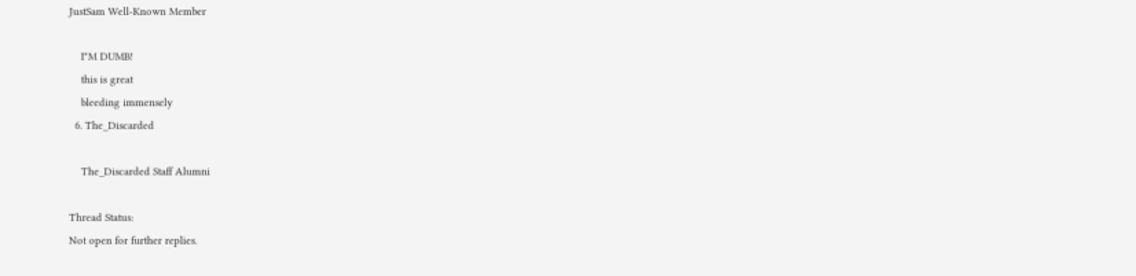JustSam Well-Known Member

    I"M DUMB!
    this is great
    bleeding immensely
  6. The_Discarded

    The_Discarded Staff Alumni

Thread Status:
Not open for further replies.